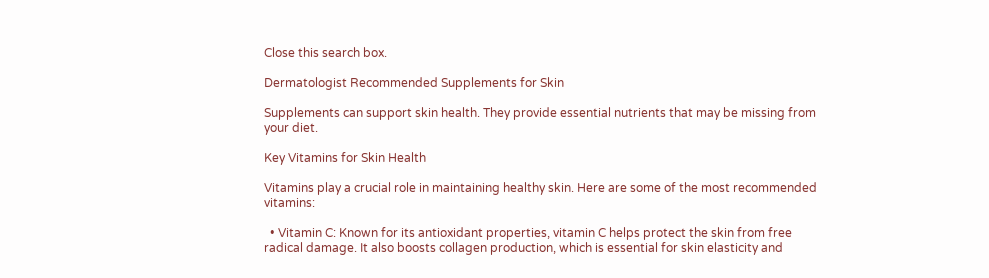Close this search box.

Dermatologist Recommended Supplements for Skin

Supplements can support skin health. They provide essential nutrients that may be missing from your diet.

Key Vitamins for Skin Health

Vitamins play a crucial role in maintaining healthy skin. Here are some of the most recommended vitamins:

  • Vitamin C: Known for its antioxidant properties, vitamin C helps protect the skin from free radical damage. It also boosts collagen production, which is essential for skin elasticity and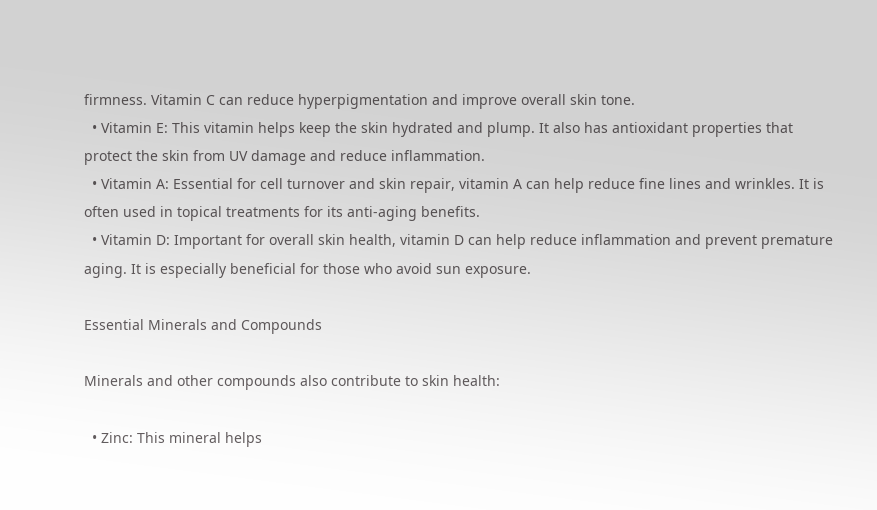firmness. Vitamin C can reduce hyperpigmentation and improve overall skin tone.
  • Vitamin E: This vitamin helps keep the skin hydrated and plump. It also has antioxidant properties that protect the skin from UV damage and reduce inflammation.
  • Vitamin A: Essential for cell turnover and skin repair, vitamin A can help reduce fine lines and wrinkles. It is often used in topical treatments for its anti-aging benefits.
  • Vitamin D: Important for overall skin health, vitamin D can help reduce inflammation and prevent premature aging. It is especially beneficial for those who avoid sun exposure.

Essential Minerals and Compounds

Minerals and other compounds also contribute to skin health:

  • Zinc: This mineral helps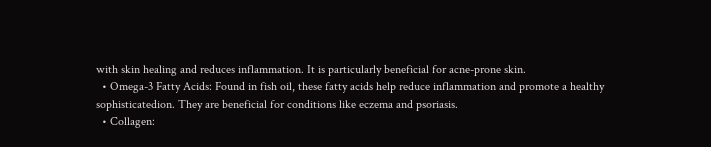with skin healing and reduces inflammation. It is particularly beneficial for acne-prone skin.
  • Omega-3 Fatty Acids: Found in fish oil, these fatty acids help reduce inflammation and promote a healthy sophisticatedion. They are beneficial for conditions like eczema and psoriasis.
  • Collagen: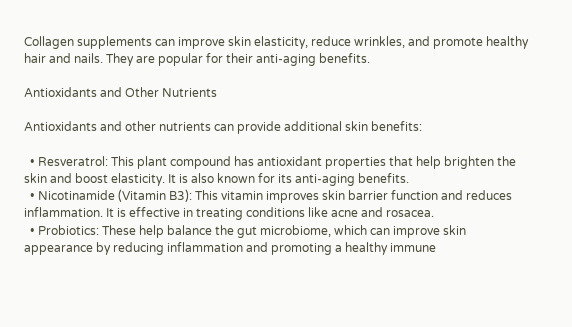Collagen supplements can improve skin elasticity, reduce wrinkles, and promote healthy hair and nails. They are popular for their anti-aging benefits.

Antioxidants and Other Nutrients

Antioxidants and other nutrients can provide additional skin benefits:

  • Resveratrol: This plant compound has antioxidant properties that help brighten the skin and boost elasticity. It is also known for its anti-aging benefits.
  • Nicotinamide (Vitamin B3): This vitamin improves skin barrier function and reduces inflammation. It is effective in treating conditions like acne and rosacea.
  • Probiotics: These help balance the gut microbiome, which can improve skin appearance by reducing inflammation and promoting a healthy immune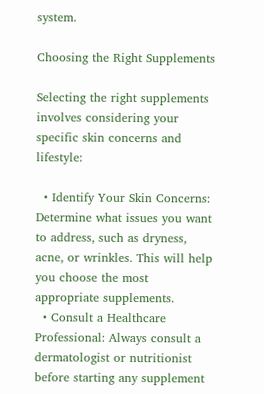system.

Choosing the Right Supplements

Selecting the right supplements involves considering your specific skin concerns and lifestyle:

  • Identify Your Skin Concerns: Determine what issues you want to address, such as dryness, acne, or wrinkles. This will help you choose the most appropriate supplements.
  • Consult a Healthcare Professional: Always consult a dermatologist or nutritionist before starting any supplement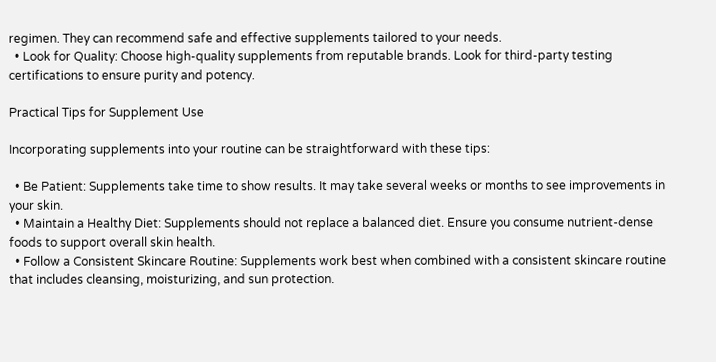regimen. They can recommend safe and effective supplements tailored to your needs.
  • Look for Quality: Choose high-quality supplements from reputable brands. Look for third-party testing certifications to ensure purity and potency.

Practical Tips for Supplement Use

Incorporating supplements into your routine can be straightforward with these tips:

  • Be Patient: Supplements take time to show results. It may take several weeks or months to see improvements in your skin.
  • Maintain a Healthy Diet: Supplements should not replace a balanced diet. Ensure you consume nutrient-dense foods to support overall skin health.
  • Follow a Consistent Skincare Routine: Supplements work best when combined with a consistent skincare routine that includes cleansing, moisturizing, and sun protection.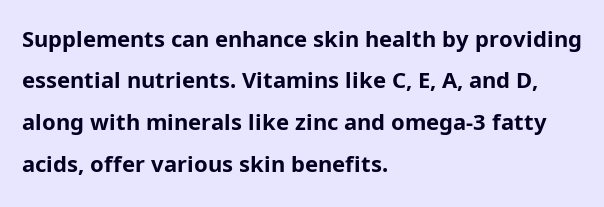Supplements can enhance skin health by providing essential nutrients. Vitamins like C, E, A, and D, along with minerals like zinc and omega-3 fatty acids, offer various skin benefits.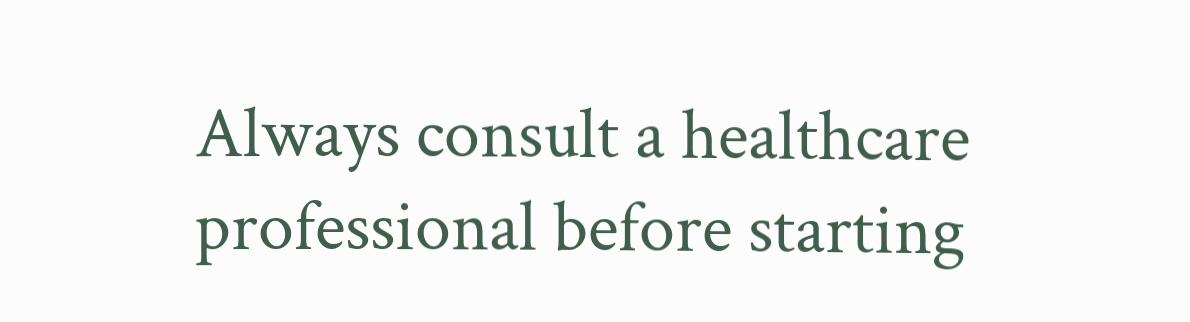Always consult a healthcare professional before starting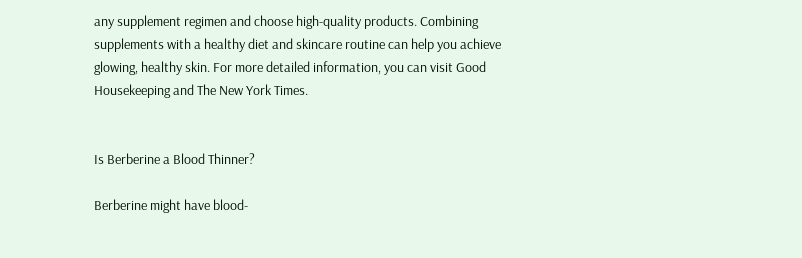any supplement regimen and choose high-quality products. Combining supplements with a healthy diet and skincare routine can help you achieve glowing, healthy skin. For more detailed information, you can visit Good Housekeeping and The New York Times.


Is Berberine a Blood Thinner?

Berberine might have blood-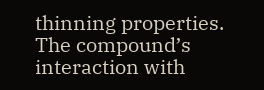thinning properties. The compound’s interaction with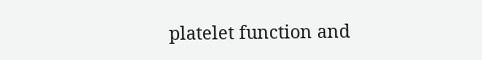platelet function and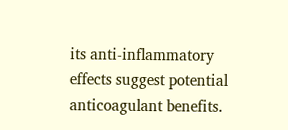its anti-inflammatory effects suggest potential anticoagulant benefits.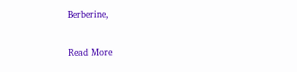Berberine,

Read More